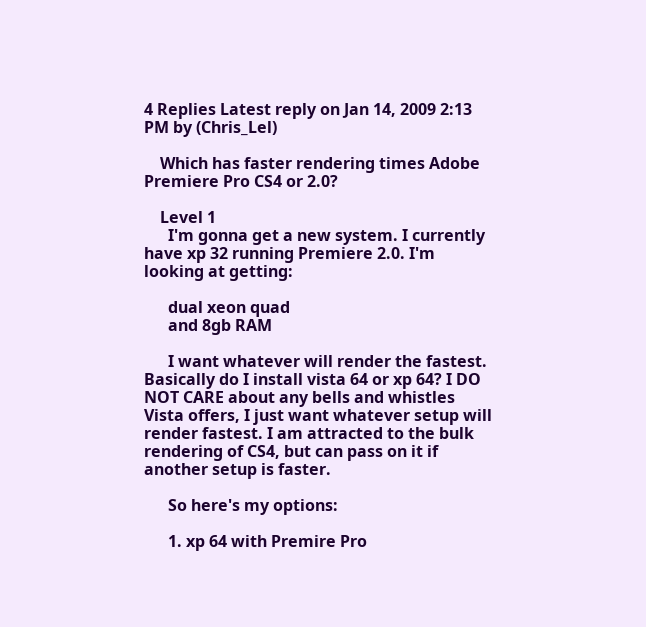4 Replies Latest reply on Jan 14, 2009 2:13 PM by (Chris_Lel)

    Which has faster rendering times Adobe Premiere Pro CS4 or 2.0?

    Level 1
      I'm gonna get a new system. I currently have xp 32 running Premiere 2.0. I'm looking at getting:

      dual xeon quad
      and 8gb RAM

      I want whatever will render the fastest. Basically do I install vista 64 or xp 64? I DO NOT CARE about any bells and whistles Vista offers, I just want whatever setup will render fastest. I am attracted to the bulk rendering of CS4, but can pass on it if another setup is faster.

      So here's my options:

      1. xp 64 with Premire Pro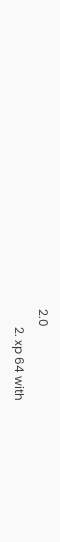2.0
      2. xp 64 with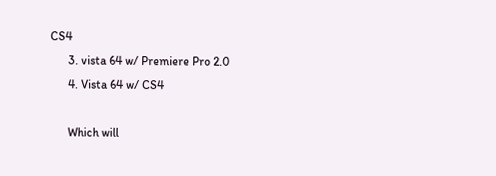CS4
      3. vista 64 w/ Premiere Pro 2.0
      4. Vista 64 w/ CS4

      Which will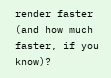render faster (and how much faster, if you know)?